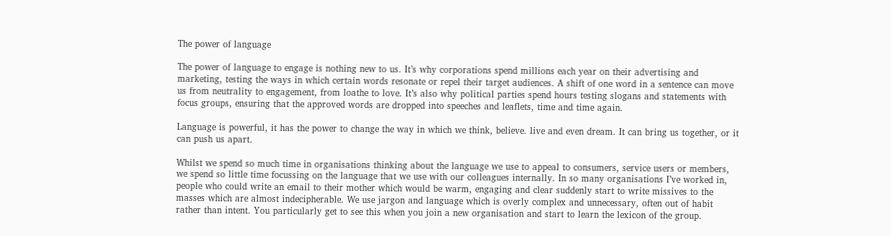The power of language

The power of language to engage is nothing new to us. It’s why corporations spend millions each year on their advertising and marketing, testing the ways in which certain words resonate or repel their target audiences. A shift of one word in a sentence can move us from neutrality to engagement, from loathe to love. It’s also why political parties spend hours testing slogans and statements with focus groups, ensuring that the approved words are dropped into speeches and leaflets, time and time again.

Language is powerful, it has the power to change the way in which we think, believe. live and even dream. It can bring us together, or it can push us apart.

Whilst we spend so much time in organisations thinking about the language we use to appeal to consumers, service users or members, we spend so little time focussing on the language that we use with our colleagues internally. In so many organisations I’ve worked in, people who could write an email to their mother which would be warm, engaging and clear suddenly start to write missives to the masses which are almost indecipherable. We use jargon and language which is overly complex and unnecessary, often out of habit rather than intent. You particularly get to see this when you join a new organisation and start to learn the lexicon of the group.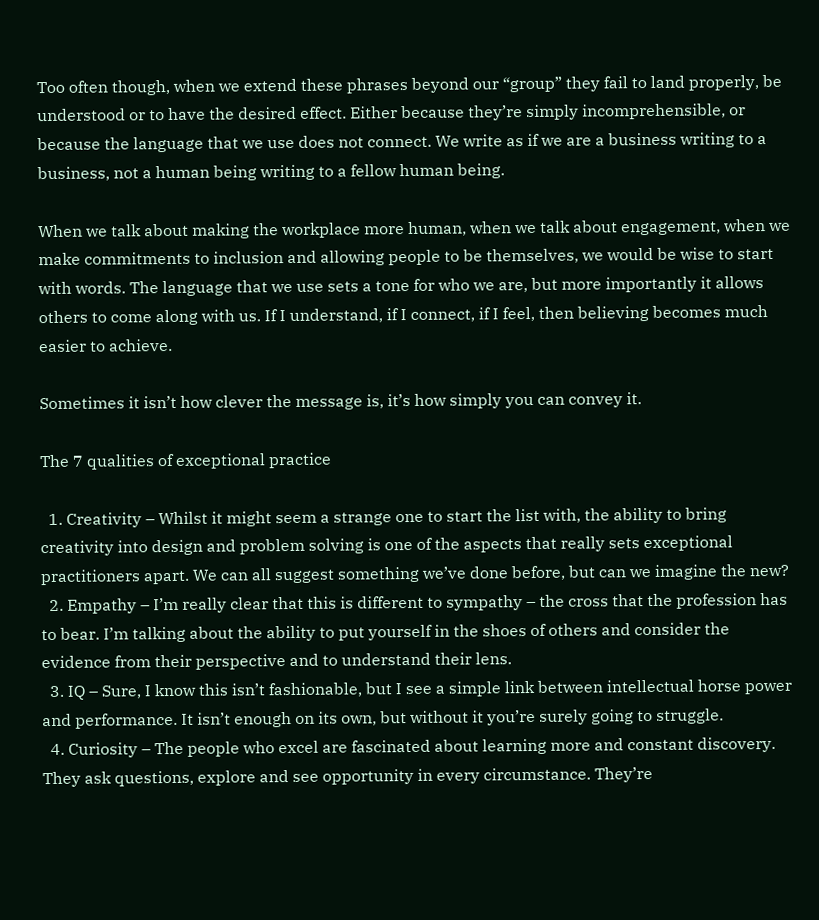Too often though, when we extend these phrases beyond our “group” they fail to land properly, be understood or to have the desired effect. Either because they’re simply incomprehensible, or because the language that we use does not connect. We write as if we are a business writing to a business, not a human being writing to a fellow human being.

When we talk about making the workplace more human, when we talk about engagement, when we make commitments to inclusion and allowing people to be themselves, we would be wise to start with words. The language that we use sets a tone for who we are, but more importantly it allows others to come along with us. If I understand, if I connect, if I feel, then believing becomes much easier to achieve.

Sometimes it isn’t how clever the message is, it’s how simply you can convey it.

The 7 qualities of exceptional practice

  1. Creativity – Whilst it might seem a strange one to start the list with, the ability to bring creativity into design and problem solving is one of the aspects that really sets exceptional practitioners apart. We can all suggest something we’ve done before, but can we imagine the new?
  2. Empathy – I’m really clear that this is different to sympathy – the cross that the profession has to bear. I’m talking about the ability to put yourself in the shoes of others and consider the evidence from their perspective and to understand their lens.
  3. IQ – Sure, I know this isn’t fashionable, but I see a simple link between intellectual horse power and performance. It isn’t enough on its own, but without it you’re surely going to struggle.
  4. Curiosity – The people who excel are fascinated about learning more and constant discovery. They ask questions, explore and see opportunity in every circumstance. They’re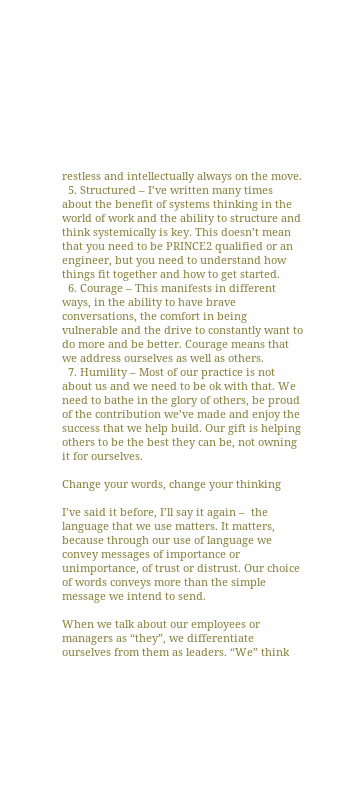restless and intellectually always on the move.
  5. Structured – I’ve written many times about the benefit of systems thinking in the world of work and the ability to structure and think systemically is key. This doesn’t mean that you need to be PRINCE2 qualified or an engineer, but you need to understand how things fit together and how to get started.
  6. Courage – This manifests in different ways, in the ability to have brave conversations, the comfort in being vulnerable and the drive to constantly want to do more and be better. Courage means that we address ourselves as well as others.
  7. Humility – Most of our practice is not about us and we need to be ok with that. We need to bathe in the glory of others, be proud of the contribution we’ve made and enjoy the success that we help build. Our gift is helping others to be the best they can be, not owning it for ourselves.

Change your words, change your thinking

I’ve said it before, I’ll say it again –  the language that we use matters. It matters, because through our use of language we convey messages of importance or unimportance, of trust or distrust. Our choice of words conveys more than the simple message we intend to send.

When we talk about our employees or managers as “they”, we differentiate ourselves from them as leaders. “We” think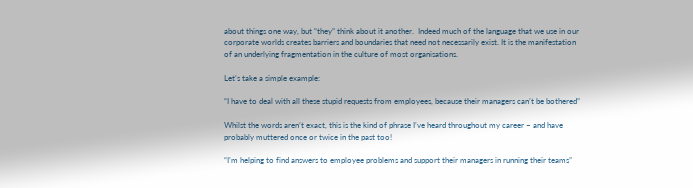about things one way, but “they” think about it another.  Indeed much of the language that we use in our corporate worlds creates barriers and boundaries that need not necessarily exist. It is the manifestation of an underlying fragmentation in the culture of most organisations.

Let’s take a simple example:

“I have to deal with all these stupid requests from employees, because their managers can’t be bothered”

Whilst the words aren’t exact, this is the kind of phrase I’ve heard throughout my career – and have probably muttered once or twice in the past too!

“I’m helping to find answers to employee problems and support their managers in running their teams”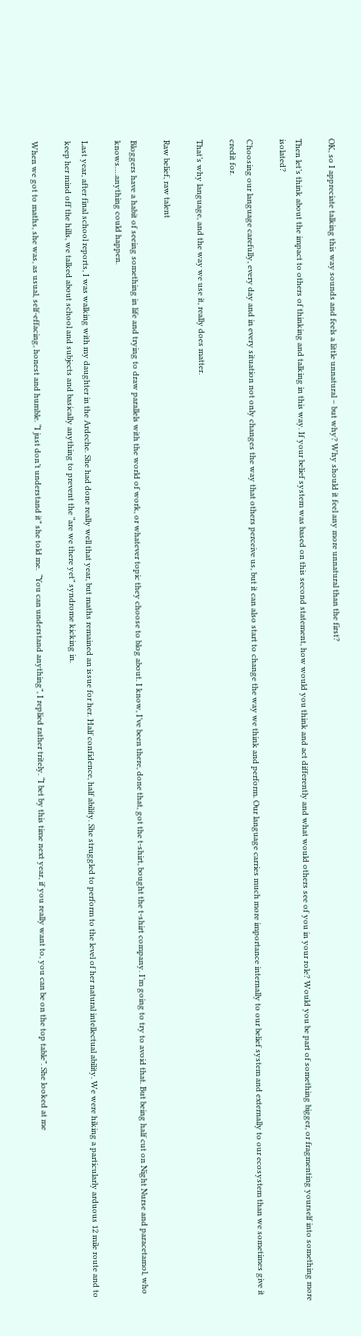OK, so I appreciate talking this way sounds and feels a little unnatural – but why? Why should it feel any more unnatural than the first?

Then let’s think about the impact to others of thinking and talking in this way. If your belief system was based on this second statement, how would you think and act differently and what would others see of you in your role? Would you be part of something bigger, or fragmenting yourself into something more isolated?

Choosing our language carefully, every day and in every situation not only changes the way that others perceive us, but it can also start to change the way we think and perform. Our language carries much more importance internally to our belief system and externally to our ecosystem than we sometimes give it credit for.

That’s why language, and the way we use it, really does matter.

Raw belief, raw talent

Bloggers have a habit of seeing something in life and trying to draw parallels with the world of work, or whatever topic they choose to blog about. I know, I’ve been there, done that, got the t-shirt, bought the t-shirt company. I’m going to try to avoid that. But being half cut on Night Nurse and paracetamol, who knows….anything could happen.

Last year, after final school reports, I was walking with my daughter in the Ardeche. She had done really well that year, but maths remained an issue for her. Half confidence, half ability. She struggled to perform to the level of her natural intellectual ability. We were hiking a particularly arduous 12 mile route and to keep her mind off the hills, we talked about school and subjects and basically anything to prevent the “are we there yet” syndrome kicking in.

When we got to maths, she was, as usual, self-effacing, honest and humble. “I just don’t understand it” she told me.  “You can understand anything”, I replied rather tritely. “I bet by this time next year, if you really want to, you can be on the top table”. She looked at me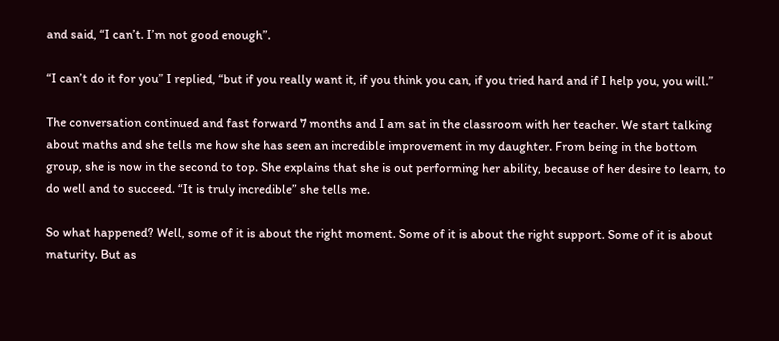and said, “I can’t. I’m not good enough”.

“I can’t do it for you” I replied, “but if you really want it, if you think you can, if you tried hard and if I help you, you will.”

The conversation continued and fast forward 7 months and I am sat in the classroom with her teacher. We start talking about maths and she tells me how she has seen an incredible improvement in my daughter. From being in the bottom group, she is now in the second to top. She explains that she is out performing her ability, because of her desire to learn, to do well and to succeed. “It is truly incredible” she tells me.

So what happened? Well, some of it is about the right moment. Some of it is about the right support. Some of it is about maturity. But as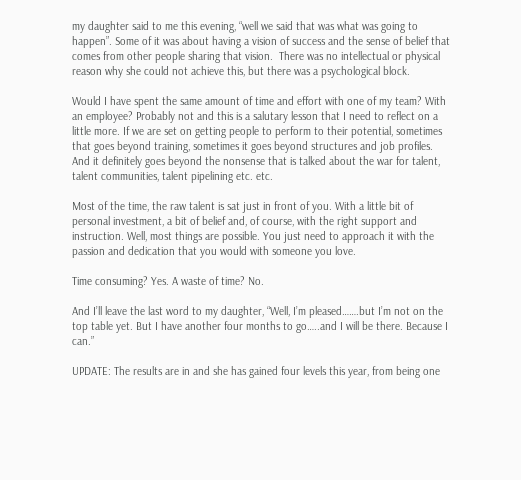my daughter said to me this evening, “well we said that was what was going to happen”. Some of it was about having a vision of success and the sense of belief that comes from other people sharing that vision.  There was no intellectual or physical reason why she could not achieve this, but there was a psychological block.

Would I have spent the same amount of time and effort with one of my team? With an employee? Probably not and this is a salutary lesson that I need to reflect on a little more. If we are set on getting people to perform to their potential, sometimes that goes beyond training, sometimes it goes beyond structures and job profiles. And it definitely goes beyond the nonsense that is talked about the war for talent, talent communities, talent pipelining etc. etc.

Most of the time, the raw talent is sat just in front of you. With a little bit of personal investment, a bit of belief and, of course, with the right support and instruction. Well, most things are possible. You just need to approach it with the passion and dedication that you would with someone you love.

Time consuming? Yes. A waste of time? No.

And I’ll leave the last word to my daughter, “Well, I’m pleased…….but I’m not on the top table yet. But I have another four months to go…..and I will be there. Because I can.”

UPDATE: The results are in and she has gained four levels this year, from being one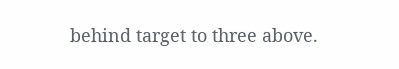behind target to three above.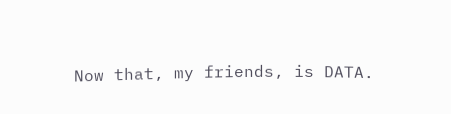Now that, my friends, is DATA.